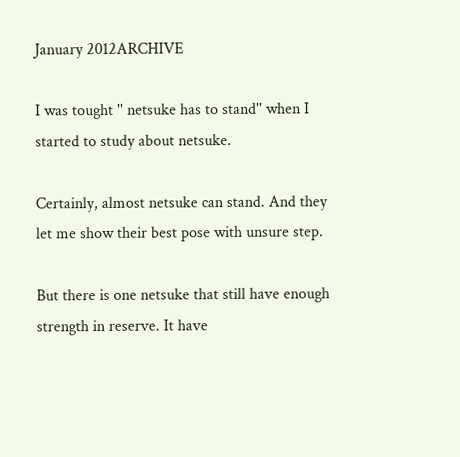January 2012ARCHIVE

I was tought '' netsuke has to stand'' when I started to study about netsuke.

Certainly, almost netsuke can stand. And they let me show their best pose with unsure step.

But there is one netsuke that still have enough strength in reserve. It have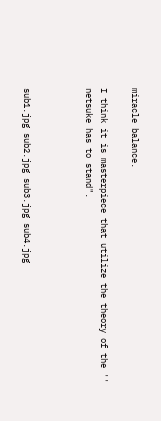miracle balance.

I think it is masterpiece that utilize the theory of the '' netsuke has to stand".



sub1.jpg sub2.jpg sub3.jpg sub4.jpg